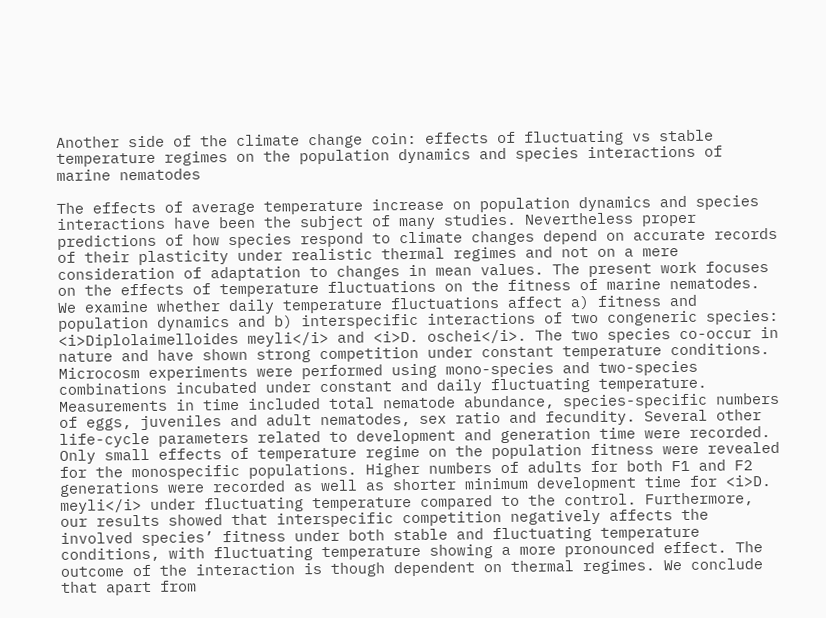Another side of the climate change coin: effects of fluctuating vs stable temperature regimes on the population dynamics and species interactions of marine nematodes

The effects of average temperature increase on population dynamics and species interactions have been the subject of many studies. Nevertheless proper predictions of how species respond to climate changes depend on accurate records of their plasticity under realistic thermal regimes and not on a mere consideration of adaptation to changes in mean values. The present work focuses on the effects of temperature fluctuations on the fitness of marine nematodes. We examine whether daily temperature fluctuations affect a) fitness and population dynamics and b) interspecific interactions of two congeneric species: <i>Diplolaimelloides meyli</i> and <i>D. oschei</i>. The two species co-occur in nature and have shown strong competition under constant temperature conditions. Microcosm experiments were performed using mono-species and two-species combinations incubated under constant and daily fluctuating temperature. Measurements in time included total nematode abundance, species-specific numbers of eggs, juveniles and adult nematodes, sex ratio and fecundity. Several other life-cycle parameters related to development and generation time were recorded. Only small effects of temperature regime on the population fitness were revealed for the monospecific populations. Higher numbers of adults for both F1 and F2 generations were recorded as well as shorter minimum development time for <i>D. meyli</i> under fluctuating temperature compared to the control. Furthermore, our results showed that interspecific competition negatively affects the involved species’ fitness under both stable and fluctuating temperature conditions, with fluctuating temperature showing a more pronounced effect. The outcome of the interaction is though dependent on thermal regimes. We conclude that apart from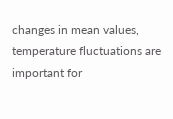changes in mean values, temperature fluctuations are important for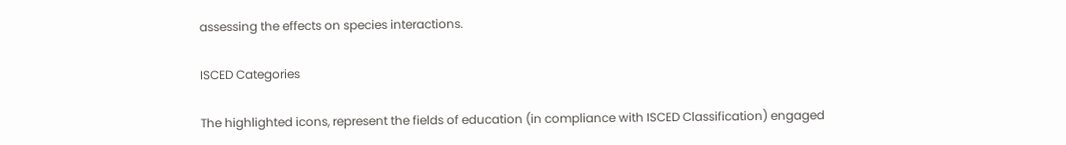assessing the effects on species interactions.

ISCED Categories

The highlighted icons, represent the fields of education (in compliance with ISCED Classification) engaged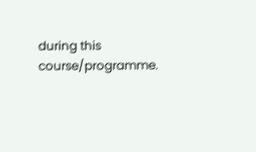during this course/programme.